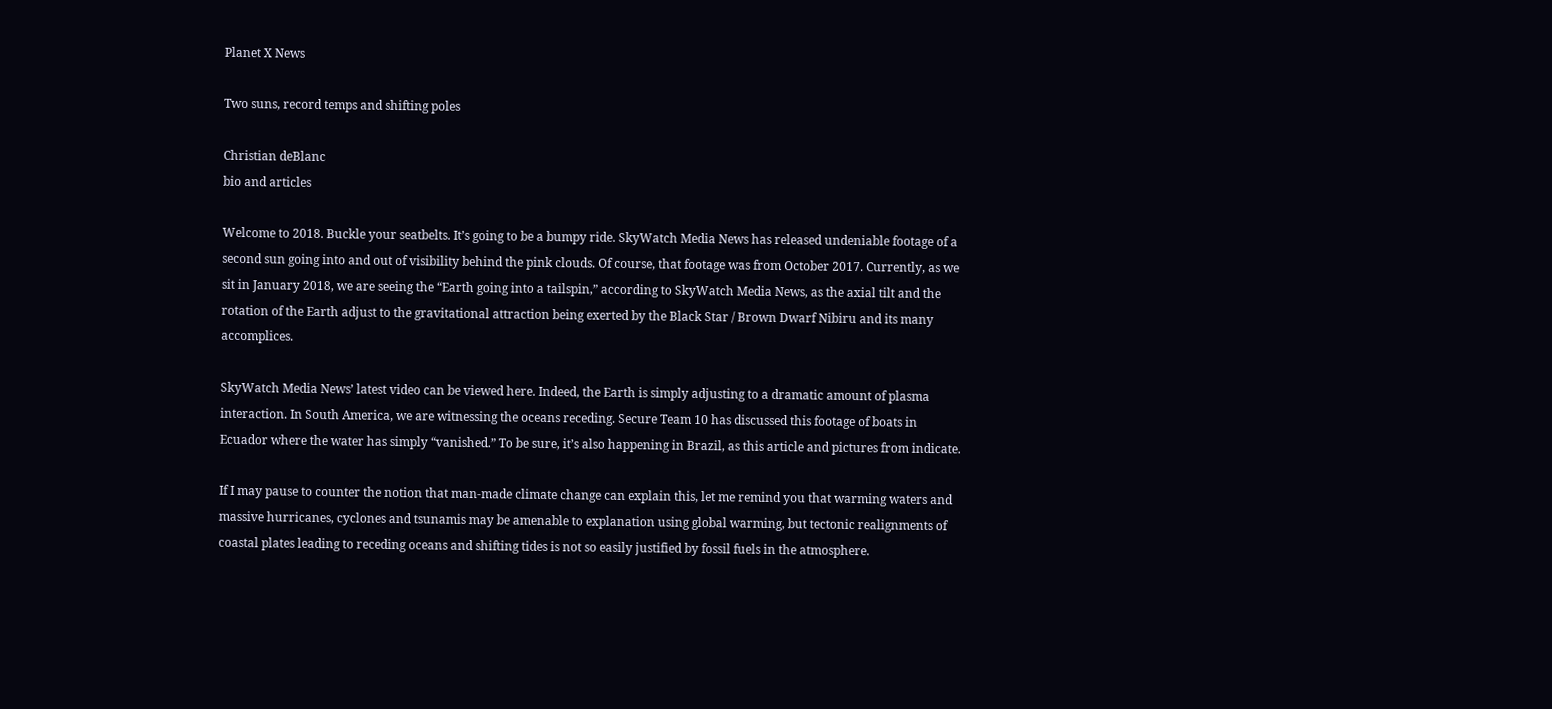Planet X News

Two suns, record temps and shifting poles

Christian deBlanc
bio and articles

Welcome to 2018. Buckle your seatbelts. It’s going to be a bumpy ride. SkyWatch Media News has released undeniable footage of a second sun going into and out of visibility behind the pink clouds. Of course, that footage was from October 2017. Currently, as we sit in January 2018, we are seeing the “Earth going into a tailspin,” according to SkyWatch Media News, as the axial tilt and the rotation of the Earth adjust to the gravitational attraction being exerted by the Black Star / Brown Dwarf Nibiru and its many accomplices.

SkyWatch Media News’ latest video can be viewed here. Indeed, the Earth is simply adjusting to a dramatic amount of plasma interaction. In South America, we are witnessing the oceans receding. Secure Team 10 has discussed this footage of boats in Ecuador where the water has simply “vanished.” To be sure, it’s also happening in Brazil, as this article and pictures from indicate.

If I may pause to counter the notion that man-made climate change can explain this, let me remind you that warming waters and massive hurricanes, cyclones and tsunamis may be amenable to explanation using global warming, but tectonic realignments of coastal plates leading to receding oceans and shifting tides is not so easily justified by fossil fuels in the atmosphere.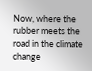Now, where the rubber meets the road in the climate change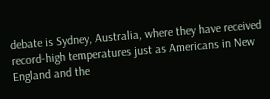debate is Sydney, Australia, where they have received record-high temperatures just as Americans in New England and the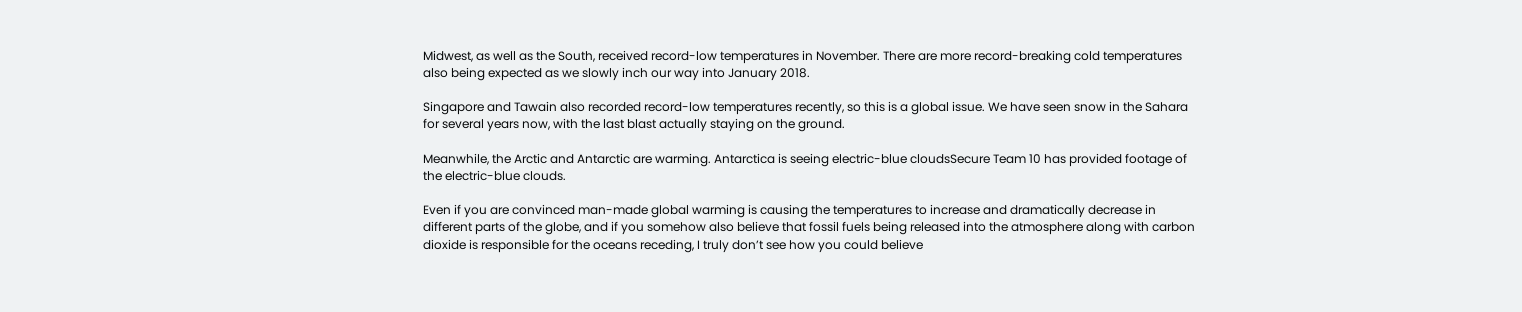Midwest, as well as the South, received record-low temperatures in November. There are more record-breaking cold temperatures also being expected as we slowly inch our way into January 2018.

Singapore and Tawain also recorded record-low temperatures recently, so this is a global issue. We have seen snow in the Sahara for several years now, with the last blast actually staying on the ground.

Meanwhile, the Arctic and Antarctic are warming. Antarctica is seeing electric-blue cloudsSecure Team 10 has provided footage of the electric-blue clouds.

Even if you are convinced man-made global warming is causing the temperatures to increase and dramatically decrease in different parts of the globe, and if you somehow also believe that fossil fuels being released into the atmosphere along with carbon dioxide is responsible for the oceans receding, I truly don’t see how you could believe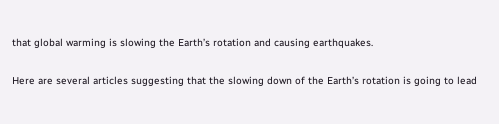that global warming is slowing the Earth’s rotation and causing earthquakes.

Here are several articles suggesting that the slowing down of the Earth’s rotation is going to lead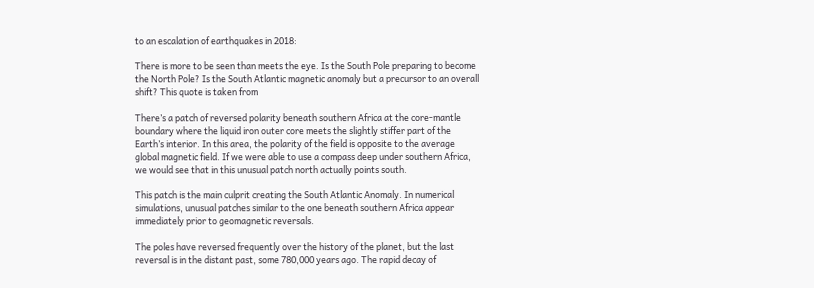to an escalation of earthquakes in 2018:

There is more to be seen than meets the eye. Is the South Pole preparing to become the North Pole? Is the South Atlantic magnetic anomaly but a precursor to an overall shift? This quote is taken from

There’s a patch of reversed polarity beneath southern Africa at the core-mantle boundary where the liquid iron outer core meets the slightly stiffer part of the Earth’s interior. In this area, the polarity of the field is opposite to the average global magnetic field. If we were able to use a compass deep under southern Africa, we would see that in this unusual patch north actually points south.

This patch is the main culprit creating the South Atlantic Anomaly. In numerical simulations, unusual patches similar to the one beneath southern Africa appear immediately prior to geomagnetic reversals.

The poles have reversed frequently over the history of the planet, but the last reversal is in the distant past, some 780,000 years ago. The rapid decay of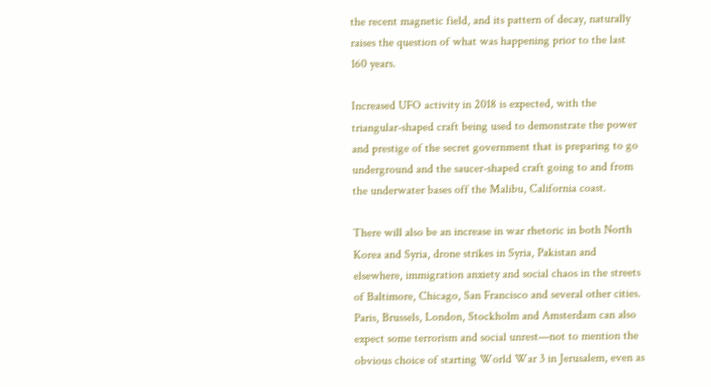the recent magnetic field, and its pattern of decay, naturally raises the question of what was happening prior to the last 160 years.

Increased UFO activity in 2018 is expected, with the triangular-shaped craft being used to demonstrate the power and prestige of the secret government that is preparing to go underground and the saucer-shaped craft going to and from the underwater bases off the Malibu, California coast.

There will also be an increase in war rhetoric in both North Korea and Syria, drone strikes in Syria, Pakistan and elsewhere, immigration anxiety and social chaos in the streets of Baltimore, Chicago, San Francisco and several other cities. Paris, Brussels, London, Stockholm and Amsterdam can also expect some terrorism and social unrest—not to mention the obvious choice of starting World War 3 in Jerusalem, even as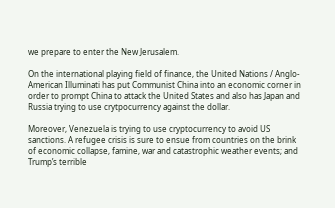we prepare to enter the New Jerusalem.

On the international playing field of finance, the United Nations / Anglo-American Illuminati has put Communist China into an economic corner in order to prompt China to attack the United States and also has Japan and Russia trying to use crytpocurrency against the dollar.

Moreover, Venezuela is trying to use cryptocurrency to avoid US sanctions. A refugee crisis is sure to ensue from countries on the brink of economic collapse, famine, war and catastrophic weather events; and Trump’s terrible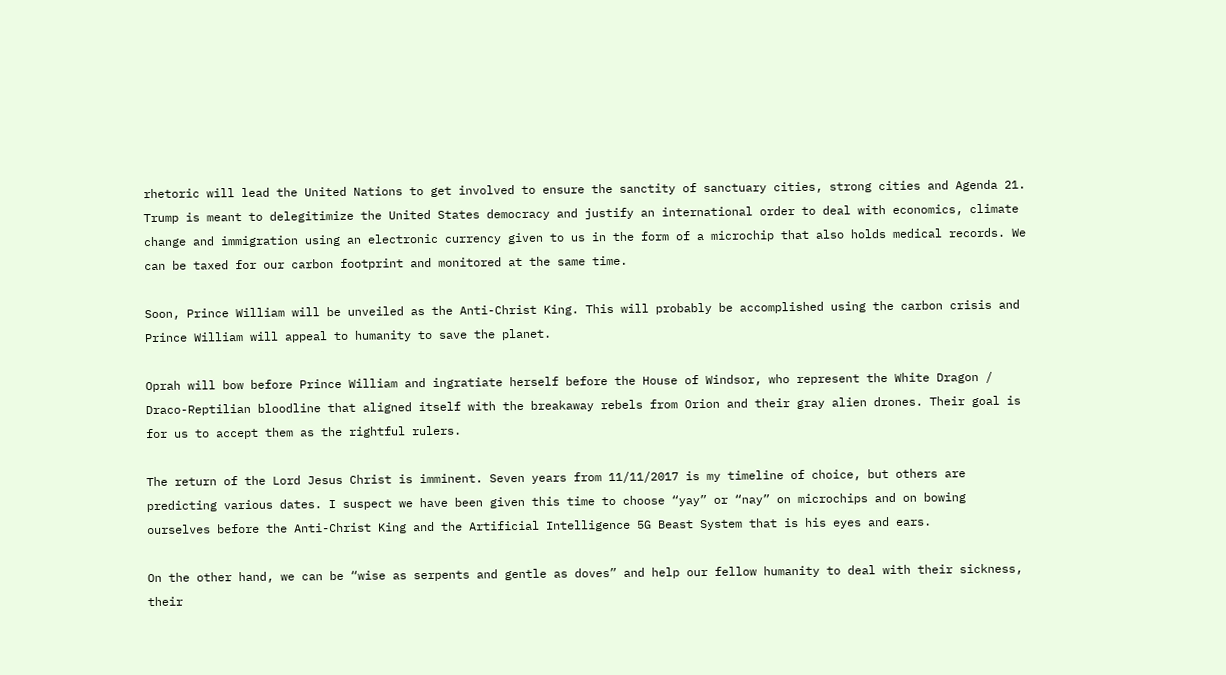rhetoric will lead the United Nations to get involved to ensure the sanctity of sanctuary cities, strong cities and Agenda 21. Trump is meant to delegitimize the United States democracy and justify an international order to deal with economics, climate change and immigration using an electronic currency given to us in the form of a microchip that also holds medical records. We can be taxed for our carbon footprint and monitored at the same time.

Soon, Prince William will be unveiled as the Anti-Christ King. This will probably be accomplished using the carbon crisis and Prince William will appeal to humanity to save the planet.

Oprah will bow before Prince William and ingratiate herself before the House of Windsor, who represent the White Dragon / Draco-Reptilian bloodline that aligned itself with the breakaway rebels from Orion and their gray alien drones. Their goal is for us to accept them as the rightful rulers.

The return of the Lord Jesus Christ is imminent. Seven years from 11/11/2017 is my timeline of choice, but others are predicting various dates. I suspect we have been given this time to choose “yay” or “nay” on microchips and on bowing ourselves before the Anti-Christ King and the Artificial Intelligence 5G Beast System that is his eyes and ears.

On the other hand, we can be “wise as serpents and gentle as doves” and help our fellow humanity to deal with their sickness, their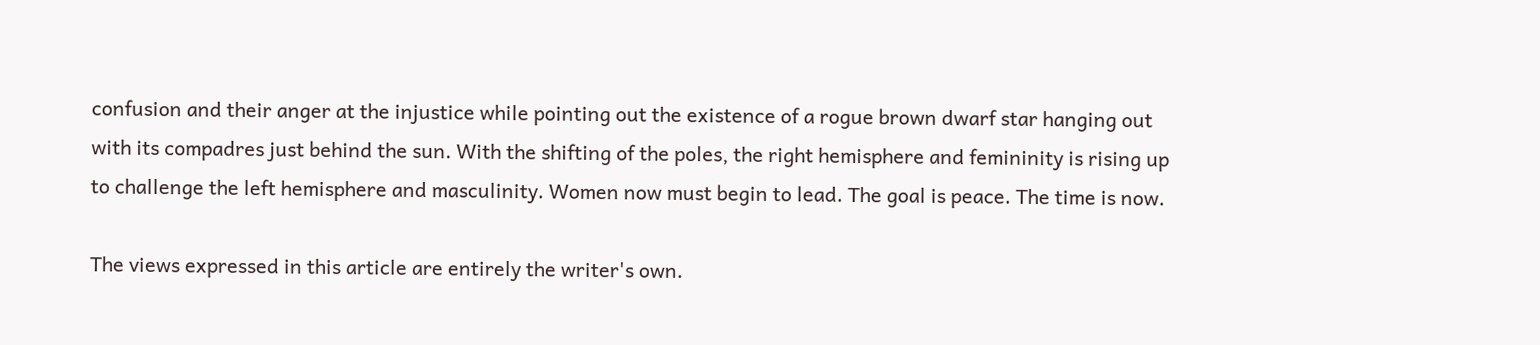confusion and their anger at the injustice while pointing out the existence of a rogue brown dwarf star hanging out with its compadres just behind the sun. With the shifting of the poles, the right hemisphere and femininity is rising up to challenge the left hemisphere and masculinity. Women now must begin to lead. The goal is peace. The time is now.

The views expressed in this article are entirely the writer's own.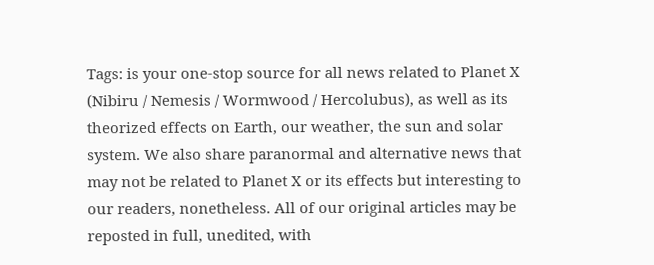Tags: is your one-stop source for all news related to Planet X (Nibiru / Nemesis / Wormwood / Hercolubus), as well as its theorized effects on Earth, our weather, the sun and solar system. We also share paranormal and alternative news that may not be related to Planet X or its effects but interesting to our readers, nonetheless. All of our original articles may be reposted in full, unedited, with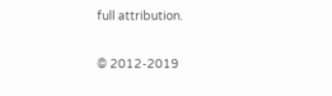full attribution.

© 2012-2019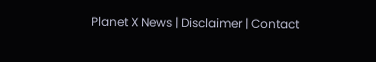Planet X News | Disclaimer | Contact